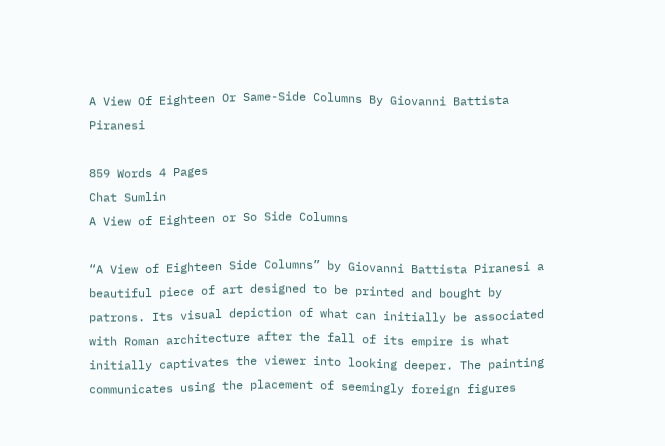A View Of Eighteen Or Same-Side Columns By Giovanni Battista Piranesi

859 Words 4 Pages
Chat Sumlin
A View of Eighteen or So Side Columns

“A View of Eighteen Side Columns” by Giovanni Battista Piranesi a beautiful piece of art designed to be printed and bought by patrons. Its visual depiction of what can initially be associated with Roman architecture after the fall of its empire is what initially captivates the viewer into looking deeper. The painting communicates using the placement of seemingly foreign figures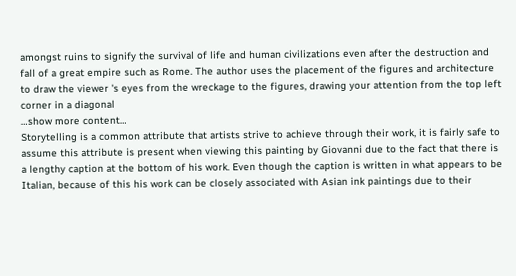amongst ruins to signify the survival of life and human civilizations even after the destruction and fall of a great empire such as Rome. The author uses the placement of the figures and architecture to draw the viewer 's eyes from the wreckage to the figures, drawing your attention from the top left corner in a diagonal
…show more content…
Storytelling is a common attribute that artists strive to achieve through their work, it is fairly safe to assume this attribute is present when viewing this painting by Giovanni due to the fact that there is a lengthy caption at the bottom of his work. Even though the caption is written in what appears to be Italian, because of this his work can be closely associated with Asian ink paintings due to their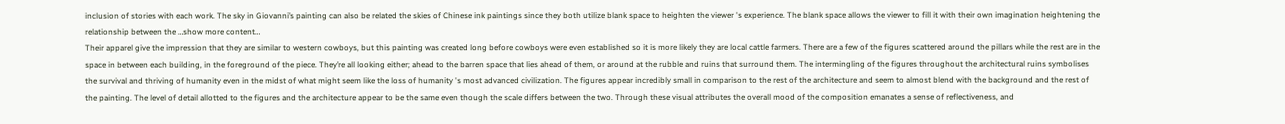inclusion of stories with each work. The sky in Giovanni’s painting can also be related the skies of Chinese ink paintings since they both utilize blank space to heighten the viewer 's experience. The blank space allows the viewer to fill it with their own imagination heightening the relationship between the …show more content…
Their apparel give the impression that they are similar to western cowboys, but this painting was created long before cowboys were even established so it is more likely they are local cattle farmers. There are a few of the figures scattered around the pillars while the rest are in the space in between each building, in the foreground of the piece. They’re all looking either; ahead to the barren space that lies ahead of them, or around at the rubble and ruins that surround them. The intermingling of the figures throughout the architectural ruins symbolises the survival and thriving of humanity even in the midst of what might seem like the loss of humanity 's most advanced civilization. The figures appear incredibly small in comparison to the rest of the architecture and seem to almost blend with the background and the rest of the painting. The level of detail allotted to the figures and the architecture appear to be the same even though the scale differs between the two. Through these visual attributes the overall mood of the composition emanates a sense of reflectiveness, and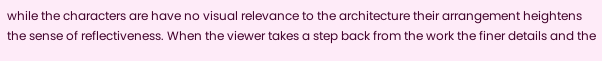while the characters are have no visual relevance to the architecture their arrangement heightens the sense of reflectiveness. When the viewer takes a step back from the work the finer details and the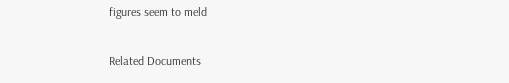figures seem to meld

Related Documents